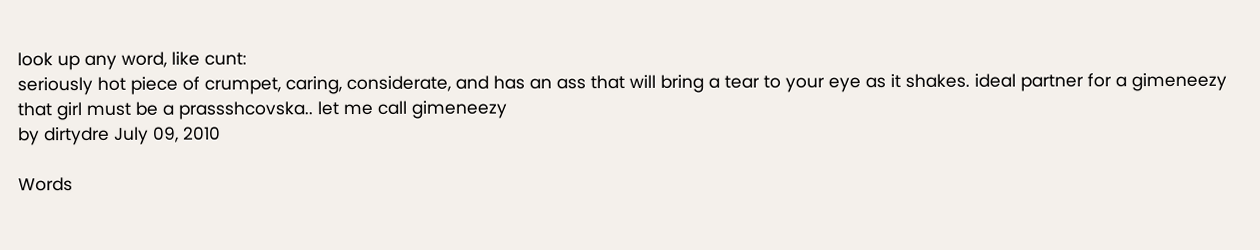look up any word, like cunt:
seriously hot piece of crumpet, caring, considerate, and has an ass that will bring a tear to your eye as it shakes. ideal partner for a gimeneezy
that girl must be a prassshcovska.. let me call gimeneezy
by dirtydre July 09, 2010

Words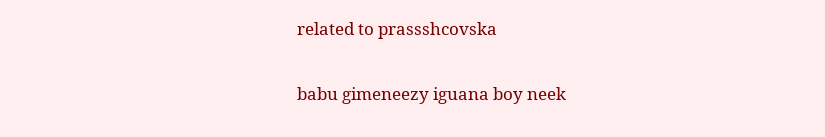related to prassshcovska

babu gimeneezy iguana boy neek